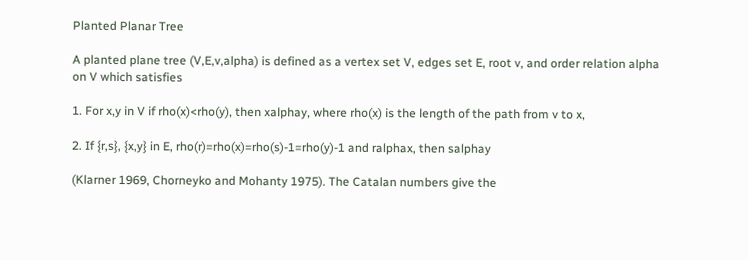Planted Planar Tree

A planted plane tree (V,E,v,alpha) is defined as a vertex set V, edges set E, root v, and order relation alpha on V which satisfies

1. For x,y in V if rho(x)<rho(y), then xalphay, where rho(x) is the length of the path from v to x,

2. If {r,s}, {x,y} in E, rho(r)=rho(x)=rho(s)-1=rho(y)-1 and ralphax, then salphay

(Klarner 1969, Chorneyko and Mohanty 1975). The Catalan numbers give the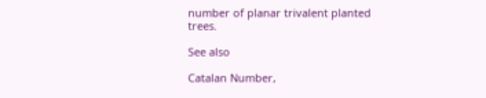number of planar trivalent planted trees.

See also

Catalan Number,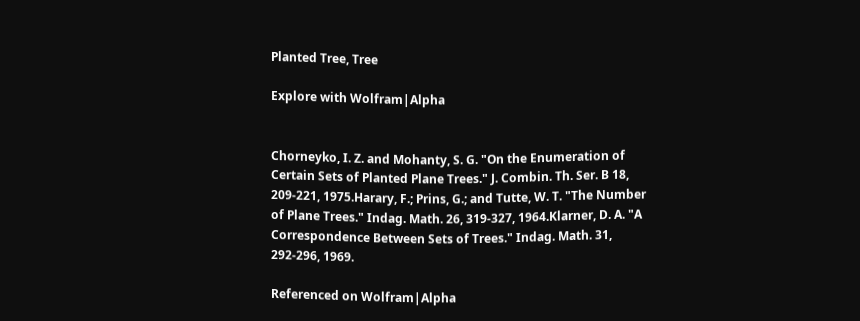Planted Tree, Tree

Explore with Wolfram|Alpha


Chorneyko, I. Z. and Mohanty, S. G. "On the Enumeration of Certain Sets of Planted Plane Trees." J. Combin. Th. Ser. B 18, 209-221, 1975.Harary, F.; Prins, G.; and Tutte, W. T. "The Number of Plane Trees." Indag. Math. 26, 319-327, 1964.Klarner, D. A. "A Correspondence Between Sets of Trees." Indag. Math. 31, 292-296, 1969.

Referenced on Wolfram|Alpha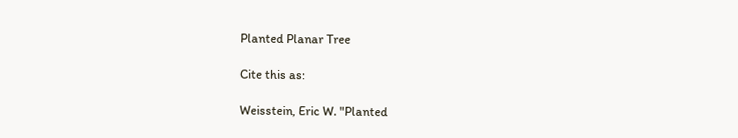Planted Planar Tree

Cite this as:

Weisstein, Eric W. "Planted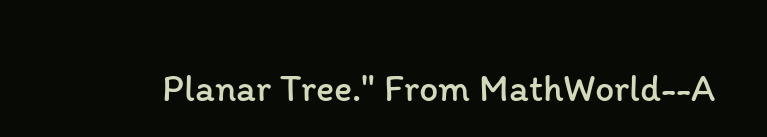Planar Tree." From MathWorld--A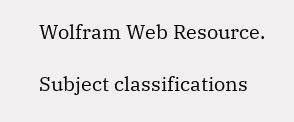Wolfram Web Resource.

Subject classifications